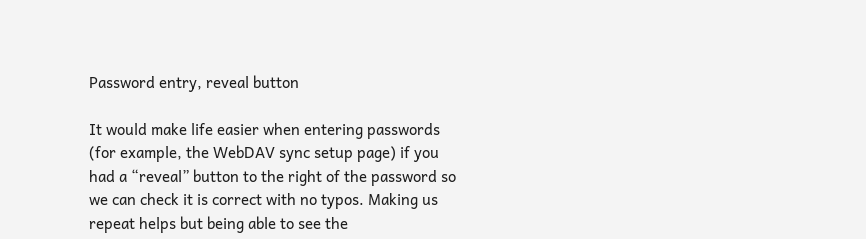Password entry, reveal button

It would make life easier when entering passwords (for example, the WebDAV sync setup page) if you had a “reveal” button to the right of the password so we can check it is correct with no typos. Making us repeat helps but being able to see the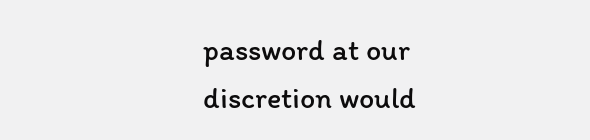password at our discretion would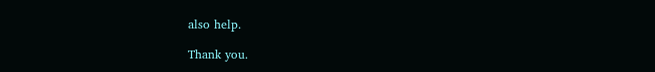also help.

Thank you.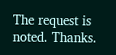The request is noted. Thanks.